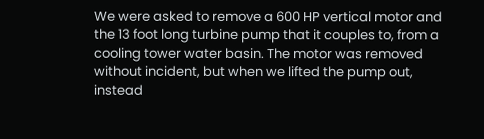We were asked to remove a 600 HP vertical motor and the 13 foot long turbine pump that it couples to, from a cooling tower water basin. The motor was removed without incident, but when we lifted the pump out, instead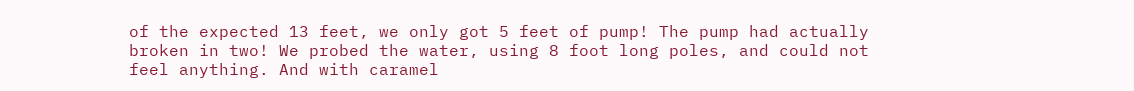of the expected 13 feet, we only got 5 feet of pump! The pump had actually broken in two! We probed the water, using 8 foot long poles, and could not feel anything. And with caramel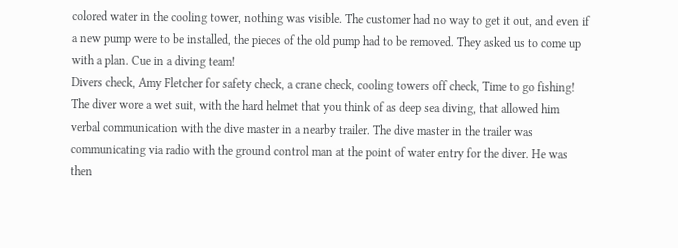colored water in the cooling tower, nothing was visible. The customer had no way to get it out, and even if a new pump were to be installed, the pieces of the old pump had to be removed. They asked us to come up with a plan. Cue in a diving team!
Divers check, Amy Fletcher for safety check, a crane check, cooling towers off check, Time to go fishing! The diver wore a wet suit, with the hard helmet that you think of as deep sea diving, that allowed him verbal communication with the dive master in a nearby trailer. The dive master in the trailer was communicating via radio with the ground control man at the point of water entry for the diver. He was then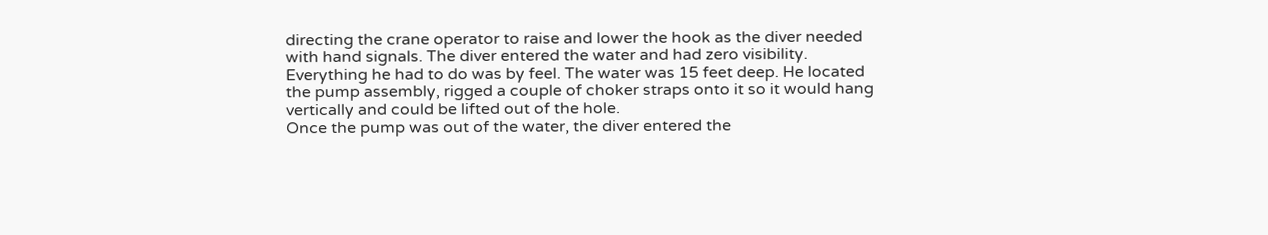directing the crane operator to raise and lower the hook as the diver needed with hand signals. The diver entered the water and had zero visibility. Everything he had to do was by feel. The water was 15 feet deep. He located the pump assembly, rigged a couple of choker straps onto it so it would hang vertically and could be lifted out of the hole.
Once the pump was out of the water, the diver entered the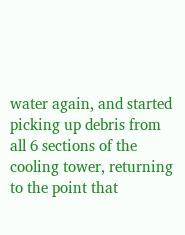water again, and started picking up debris from all 6 sections of the cooling tower, returning to the point that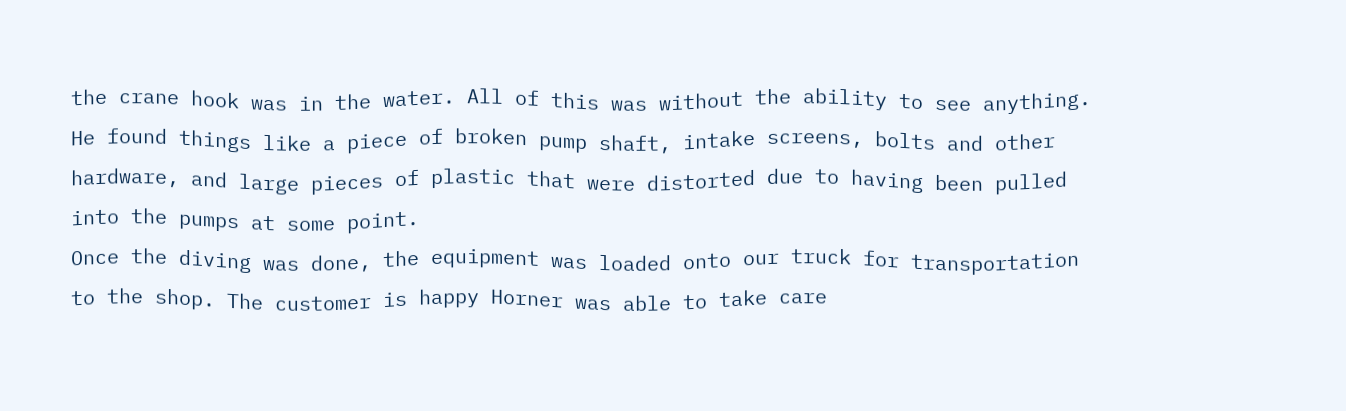the crane hook was in the water. All of this was without the ability to see anything. He found things like a piece of broken pump shaft, intake screens, bolts and other hardware, and large pieces of plastic that were distorted due to having been pulled into the pumps at some point.
Once the diving was done, the equipment was loaded onto our truck for transportation to the shop. The customer is happy Horner was able to take care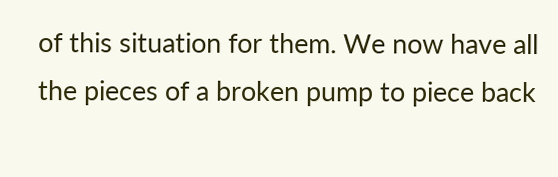of this situation for them. We now have all the pieces of a broken pump to piece back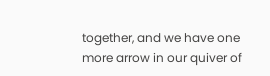together, and we have one more arrow in our quiver of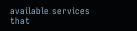available services that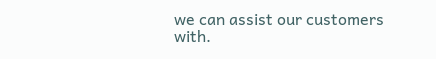we can assist our customers with.